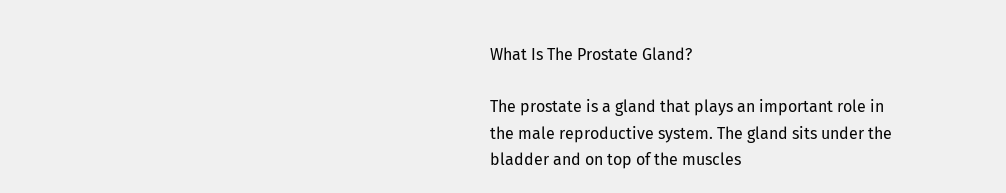What Is The Prostate Gland?

The prostate is a gland that plays an important role in the male reproductive system. The gland sits under the bladder and on top of the muscles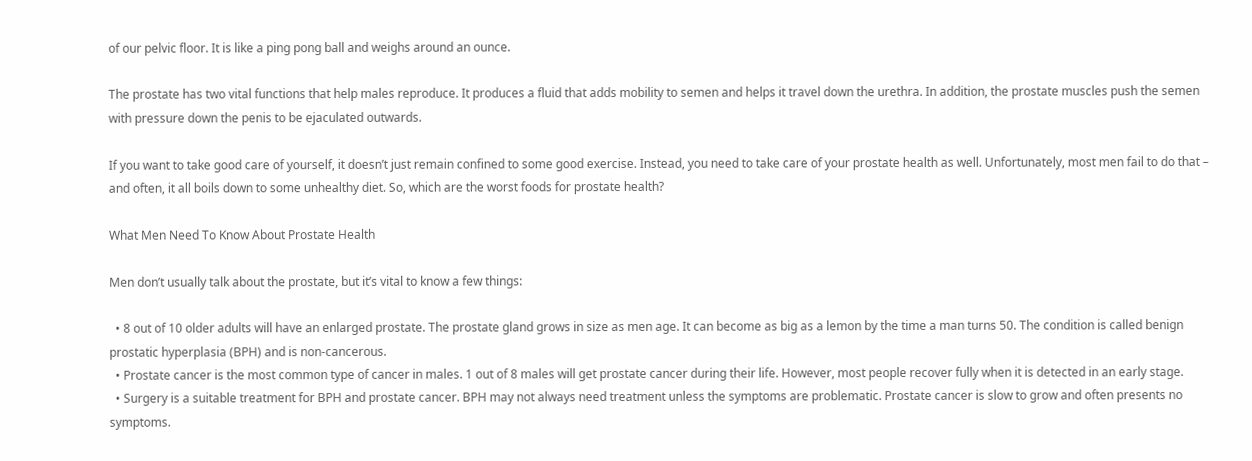of our pelvic floor. It is like a ping pong ball and weighs around an ounce.

The prostate has two vital functions that help males reproduce. It produces a fluid that adds mobility to semen and helps it travel down the urethra. In addition, the prostate muscles push the semen with pressure down the penis to be ejaculated outwards.

If you want to take good care of yourself, it doesn’t just remain confined to some good exercise. Instead, you need to take care of your prostate health as well. Unfortunately, most men fail to do that – and often, it all boils down to some unhealthy diet. So, which are the worst foods for prostate health?

What Men Need To Know About Prostate Health

Men don’t usually talk about the prostate, but it’s vital to know a few things:

  • 8 out of 10 older adults will have an enlarged prostate. The prostate gland grows in size as men age. It can become as big as a lemon by the time a man turns 50. The condition is called benign prostatic hyperplasia (BPH) and is non-cancerous.
  • Prostate cancer is the most common type of cancer in males. 1 out of 8 males will get prostate cancer during their life. However, most people recover fully when it is detected in an early stage.
  • Surgery is a suitable treatment for BPH and prostate cancer. BPH may not always need treatment unless the symptoms are problematic. Prostate cancer is slow to grow and often presents no symptoms.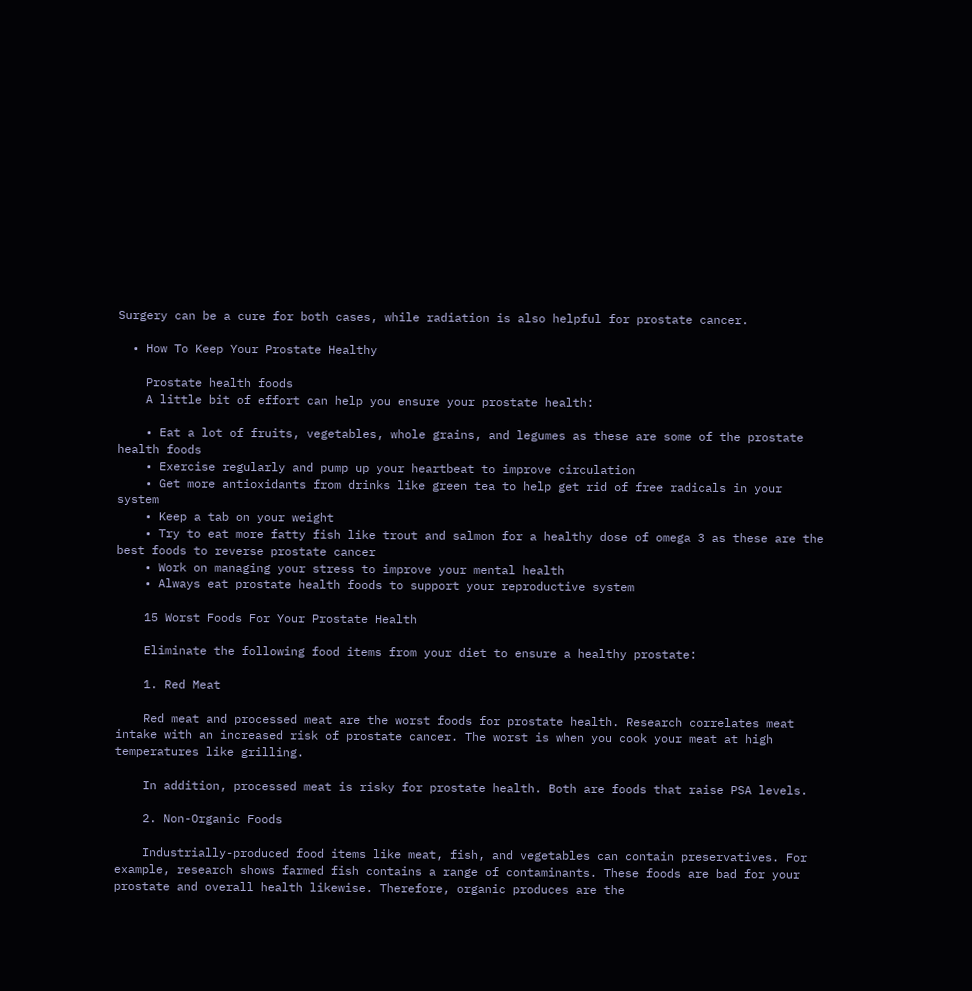Surgery can be a cure for both cases, while radiation is also helpful for prostate cancer.

  • How To Keep Your Prostate Healthy

    Prostate health foods
    A little bit of effort can help you ensure your prostate health:

    • Eat a lot of fruits, vegetables, whole grains, and legumes as these are some of the prostate health foods
    • Exercise regularly and pump up your heartbeat to improve circulation
    • Get more antioxidants from drinks like green tea to help get rid of free radicals in your system
    • Keep a tab on your weight
    • Try to eat more fatty fish like trout and salmon for a healthy dose of omega 3 as these are the best foods to reverse prostate cancer
    • Work on managing your stress to improve your mental health
    • Always eat prostate health foods to support your reproductive system

    15 Worst Foods For Your Prostate Health

    Eliminate the following food items from your diet to ensure a healthy prostate:

    1. Red Meat

    Red meat and processed meat are the worst foods for prostate health. Research correlates meat intake with an increased risk of prostate cancer. The worst is when you cook your meat at high temperatures like grilling.

    In addition, processed meat is risky for prostate health. Both are foods that raise PSA levels.

    2. Non-Organic Foods

    Industrially-produced food items like meat, fish, and vegetables can contain preservatives. For example, research shows farmed fish contains a range of contaminants. These foods are bad for your prostate and overall health likewise. Therefore, organic produces are the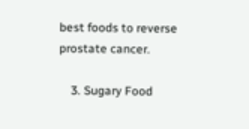best foods to reverse prostate cancer.

    3. Sugary Food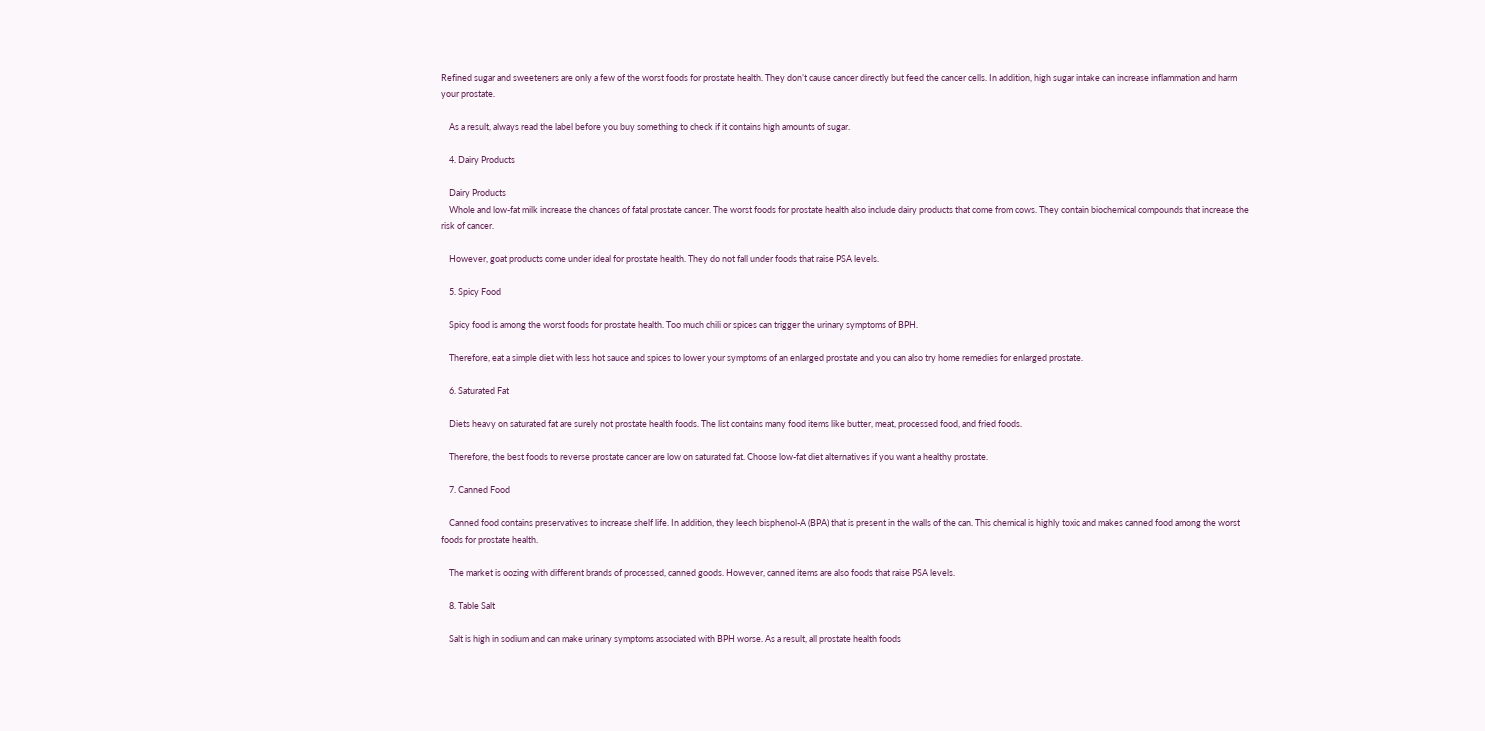Refined sugar and sweeteners are only a few of the worst foods for prostate health. They don’t cause cancer directly but feed the cancer cells. In addition, high sugar intake can increase inflammation and harm your prostate.

    As a result, always read the label before you buy something to check if it contains high amounts of sugar.

    4. Dairy Products

    Dairy Products
    Whole and low-fat milk increase the chances of fatal prostate cancer. The worst foods for prostate health also include dairy products that come from cows. They contain biochemical compounds that increase the risk of cancer.

    However, goat products come under ideal for prostate health. They do not fall under foods that raise PSA levels.

    5. Spicy Food

    Spicy food is among the worst foods for prostate health. Too much chili or spices can trigger the urinary symptoms of BPH.

    Therefore, eat a simple diet with less hot sauce and spices to lower your symptoms of an enlarged prostate and you can also try home remedies for enlarged prostate.

    6. Saturated Fat

    Diets heavy on saturated fat are surely not prostate health foods. The list contains many food items like butter, meat, processed food, and fried foods.

    Therefore, the best foods to reverse prostate cancer are low on saturated fat. Choose low-fat diet alternatives if you want a healthy prostate.

    7. Canned Food

    Canned food contains preservatives to increase shelf life. In addition, they leech bisphenol-A (BPA) that is present in the walls of the can. This chemical is highly toxic and makes canned food among the worst foods for prostate health.

    The market is oozing with different brands of processed, canned goods. However, canned items are also foods that raise PSA levels.

    8. Table Salt

    Salt is high in sodium and can make urinary symptoms associated with BPH worse. As a result, all prostate health foods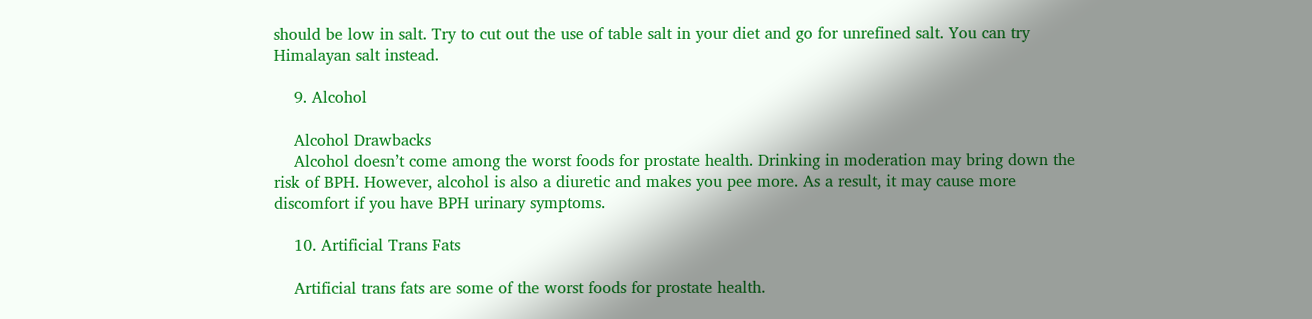should be low in salt. Try to cut out the use of table salt in your diet and go for unrefined salt. You can try Himalayan salt instead.

    9. Alcohol

    Alcohol Drawbacks
    Alcohol doesn’t come among the worst foods for prostate health. Drinking in moderation may bring down the risk of BPH. However, alcohol is also a diuretic and makes you pee more. As a result, it may cause more discomfort if you have BPH urinary symptoms.

    10. Artificial Trans Fats

    Artificial trans fats are some of the worst foods for prostate health.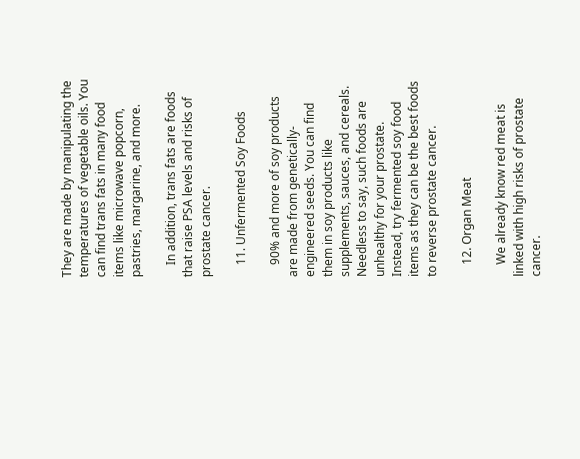They are made by manipulating the temperatures of vegetable oils. You can find trans fats in many food items like microwave popcorn, pastries, margarine, and more.

    In addition, trans fats are foods that raise PSA levels and risks of prostate cancer.

    11. Unfermented Soy Foods

    90% and more of soy products are made from genetically-engineered seeds. You can find them in soy products like supplements, sauces, and cereals. Needless to say, such foods are unhealthy for your prostate. Instead, try fermented soy food items as they can be the best foods to reverse prostate cancer.

    12. Organ Meat

    We already know red meat is linked with high risks of prostate cancer.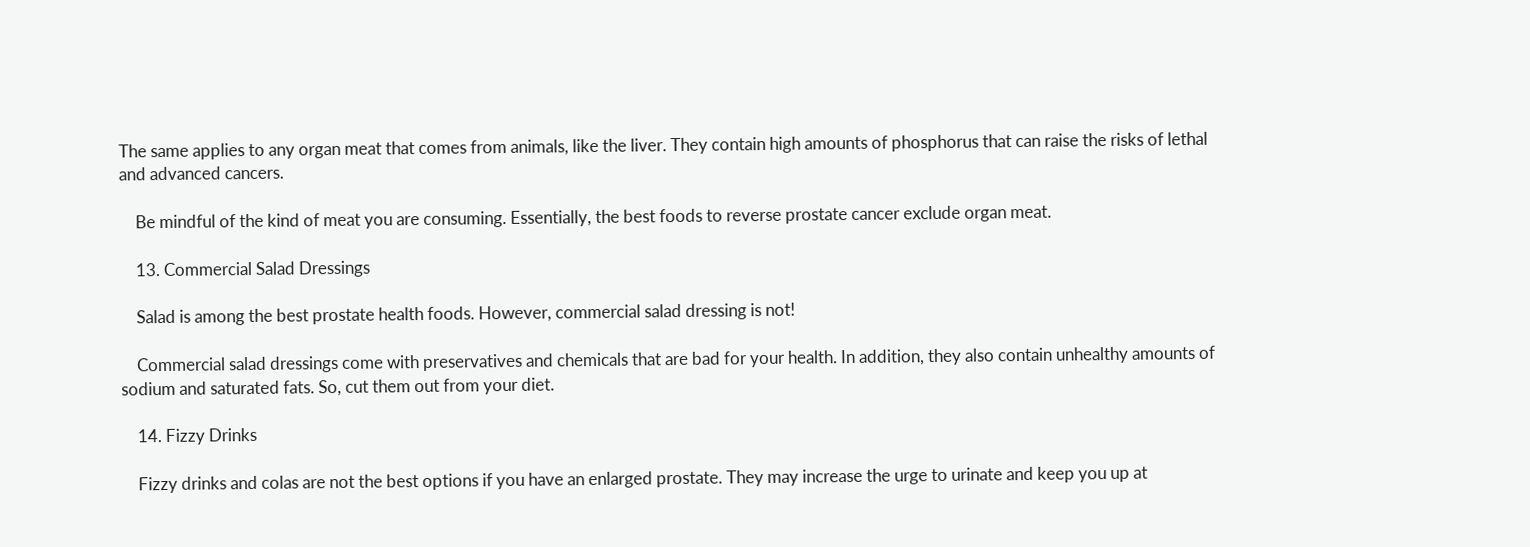The same applies to any organ meat that comes from animals, like the liver. They contain high amounts of phosphorus that can raise the risks of lethal and advanced cancers.

    Be mindful of the kind of meat you are consuming. Essentially, the best foods to reverse prostate cancer exclude organ meat.

    13. Commercial Salad Dressings

    Salad is among the best prostate health foods. However, commercial salad dressing is not!

    Commercial salad dressings come with preservatives and chemicals that are bad for your health. In addition, they also contain unhealthy amounts of sodium and saturated fats. So, cut them out from your diet.

    14. Fizzy Drinks

    Fizzy drinks and colas are not the best options if you have an enlarged prostate. They may increase the urge to urinate and keep you up at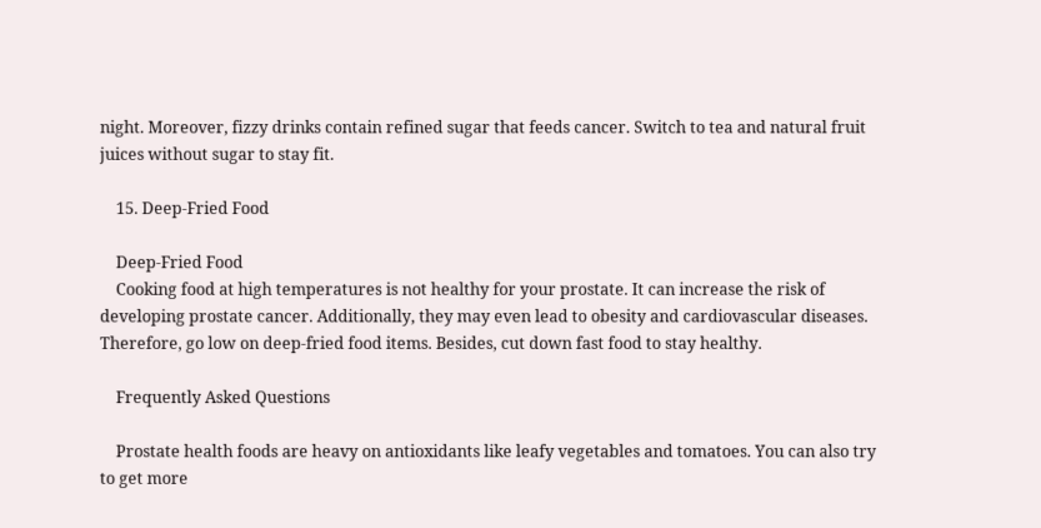night. Moreover, fizzy drinks contain refined sugar that feeds cancer. Switch to tea and natural fruit juices without sugar to stay fit.

    15. Deep-Fried Food

    Deep-Fried Food
    Cooking food at high temperatures is not healthy for your prostate. It can increase the risk of developing prostate cancer. Additionally, they may even lead to obesity and cardiovascular diseases. Therefore, go low on deep-fried food items. Besides, cut down fast food to stay healthy.

    Frequently Asked Questions

    Prostate health foods are heavy on antioxidants like leafy vegetables and tomatoes. You can also try to get more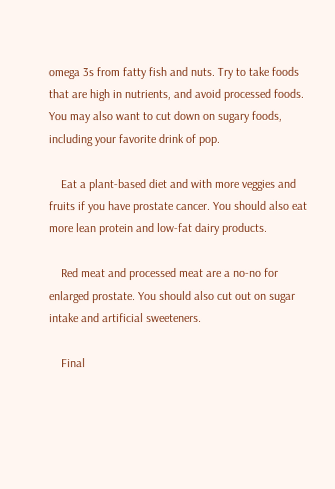omega 3s from fatty fish and nuts. Try to take foods that are high in nutrients, and avoid processed foods. You may also want to cut down on sugary foods, including your favorite drink of pop.

    Eat a plant-based diet and with more veggies and fruits if you have prostate cancer. You should also eat more lean protein and low-fat dairy products.

    Red meat and processed meat are a no-no for enlarged prostate. You should also cut out on sugar intake and artificial sweeteners.

    Final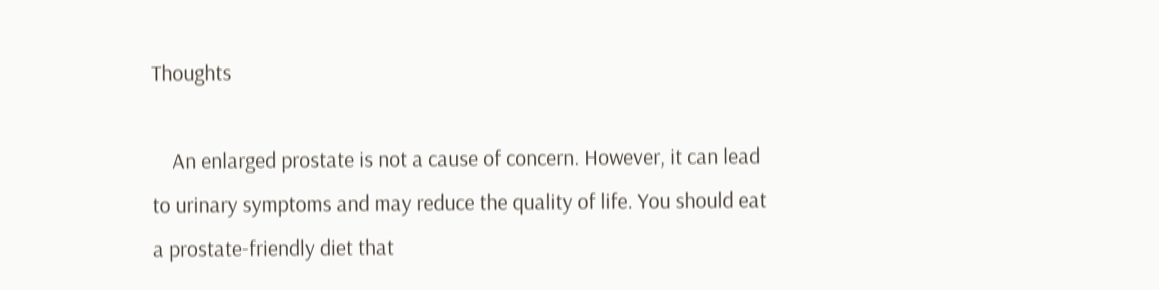Thoughts

    An enlarged prostate is not a cause of concern. However, it can lead to urinary symptoms and may reduce the quality of life. You should eat a prostate-friendly diet that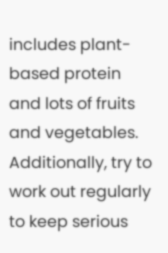includes plant-based protein and lots of fruits and vegetables. Additionally, try to work out regularly to keep serious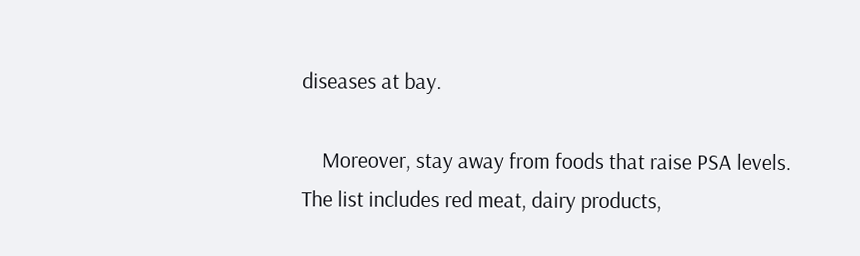diseases at bay.

    Moreover, stay away from foods that raise PSA levels. The list includes red meat, dairy products,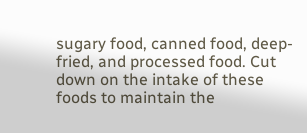sugary food, canned food, deep-fried, and processed food. Cut down on the intake of these foods to maintain the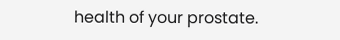health of your prostate.